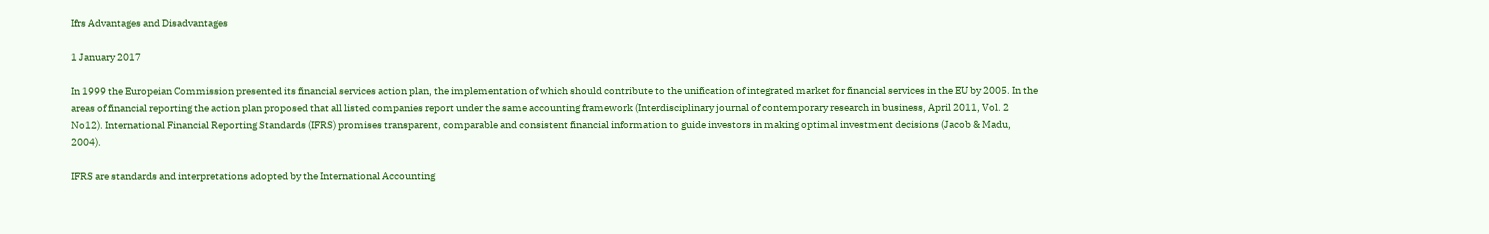Ifrs Advantages and Disadvantages

1 January 2017

In 1999 the Europeian Commission presented its financial services action plan, the implementation of which should contribute to the unification of integrated market for financial services in the EU by 2005. In the areas of financial reporting the action plan proposed that all listed companies report under the same accounting framework (Interdisciplinary journal of contemporary research in business, April 2011, Vol. 2 No12). International Financial Reporting Standards (IFRS) promises transparent, comparable and consistent financial information to guide investors in making optimal investment decisions (Jacob & Madu, 2004).

IFRS are standards and interpretations adopted by the International Accounting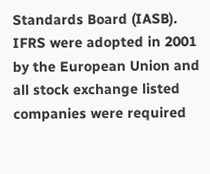Standards Board (IASB). IFRS were adopted in 2001 by the European Union and all stock exchange listed companies were required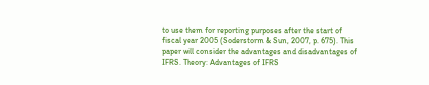to use them for reporting purposes after the start of fiscal year 2005 (Soderstorm & Sun, 2007, p. 675). This paper will consider the advantages and disadvantages of IFRS. Theory: Advantages of IFRS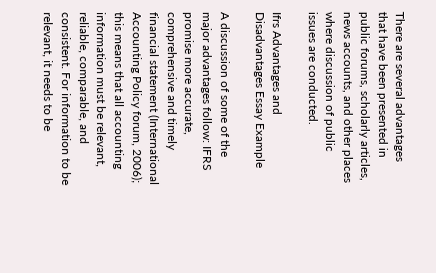There are several advantages that have been presented in public forums, scholarly articles, news accounts, and other places where discussion of public issues are conducted.

Ifrs Advantages and Disadvantages Essay Example

A discussion of some of the major advantages follow: IFRS promise more accurate, comprehensive and timely financial statement (International Accounting Policy forum, 2006); this means that all accounting information must be relevant, reliable, comparable, and consistent. For information to be relevant, it needs to be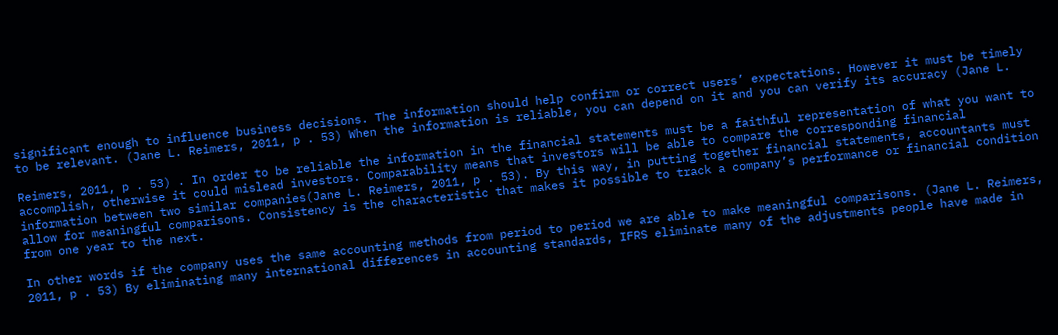significant enough to influence business decisions. The information should help confirm or correct users’ expectations. However it must be timely to be relevant. (Jane L. Reimers, 2011, p . 53) When the information is reliable, you can depend on it and you can verify its accuracy (Jane L.

Reimers, 2011, p . 53) . In order to be reliable the information in the financial statements must be a faithful representation of what you want to accomplish, otherwise it could mislead investors. Comparability means that investors will be able to compare the corresponding financial information between two similar companies(Jane L. Reimers, 2011, p . 53). By this way, in putting together financial statements, accountants must allow for meaningful comparisons. Consistency is the characteristic that makes it possible to track a company’s performance or financial condition from one year to the next.

In other words if the company uses the same accounting methods from period to period we are able to make meaningful comparisons. (Jane L. Reimers, 2011, p . 53) By eliminating many international differences in accounting standards, IFRS eliminate many of the adjustments people have made in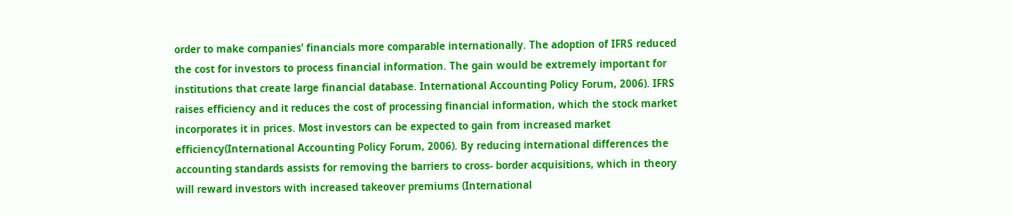order to make companies’ financials more comparable internationally. The adoption of IFRS reduced the cost for investors to process financial information. The gain would be extremely important for institutions that create large financial database. International Accounting Policy Forum, 2006). IFRS raises efficiency and it reduces the cost of processing financial information, which the stock market incorporates it in prices. Most investors can be expected to gain from increased market efficiency(International Accounting Policy Forum, 2006). By reducing international differences the accounting standards assists for removing the barriers to cross- border acquisitions, which in theory will reward investors with increased takeover premiums (International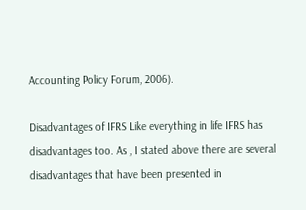Accounting Policy Forum, 2006).

Disadvantages of IFRS Like everything in life IFRS has disadvantages too. As , I stated above there are several disadvantages that have been presented in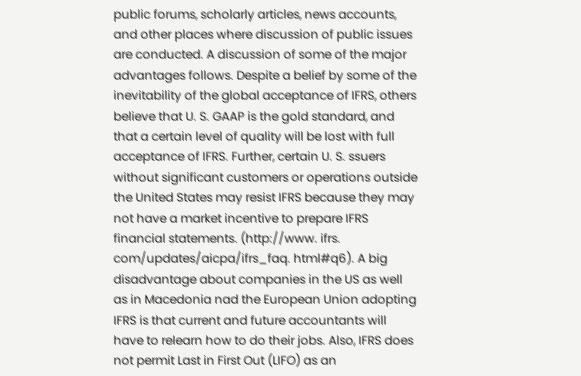public forums, scholarly articles, news accounts, and other places where discussion of public issues are conducted. A discussion of some of the major advantages follows. Despite a belief by some of the inevitability of the global acceptance of IFRS, others believe that U. S. GAAP is the gold standard, and that a certain level of quality will be lost with full acceptance of IFRS. Further, certain U. S. ssuers without significant customers or operations outside the United States may resist IFRS because they may not have a market incentive to prepare IFRS financial statements. (http://www. ifrs. com/updates/aicpa/ifrs_faq. html#q6). A big disadvantage about companies in the US as well as in Macedonia nad the European Union adopting IFRS is that current and future accountants will have to relearn how to do their jobs. Also, IFRS does not permit Last in First Out (LIFO) as an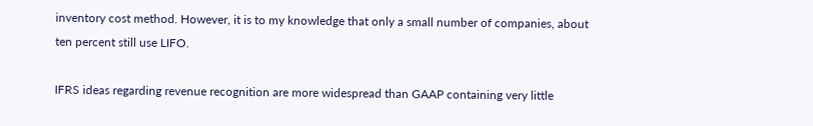inventory cost method. However, it is to my knowledge that only a small number of companies, about ten percent still use LIFO.

IFRS ideas regarding revenue recognition are more widespread than GAAP containing very little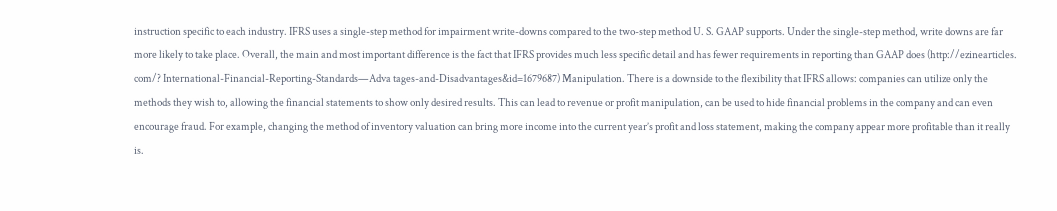instruction specific to each industry. IFRS uses a single-step method for impairment write-downs compared to the two-step method U. S. GAAP supports. Under the single-step method, write downs are far more likely to take place. Overall, the main and most important difference is the fact that IFRS provides much less specific detail and has fewer requirements in reporting than GAAP does (http://ezinearticles. com/? International-Financial-Reporting-Standards—Adva tages-and-Disadvantages&id=1679687) Manipulation. There is a downside to the flexibility that IFRS allows: companies can utilize only the methods they wish to, allowing the financial statements to show only desired results. This can lead to revenue or profit manipulation, can be used to hide financial problems in the company and can even encourage fraud. For example, changing the method of inventory valuation can bring more income into the current year’s profit and loss statement, making the company appear more profitable than it really is.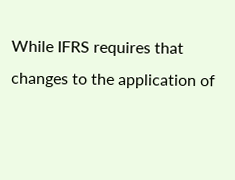While IFRS requires that changes to the application of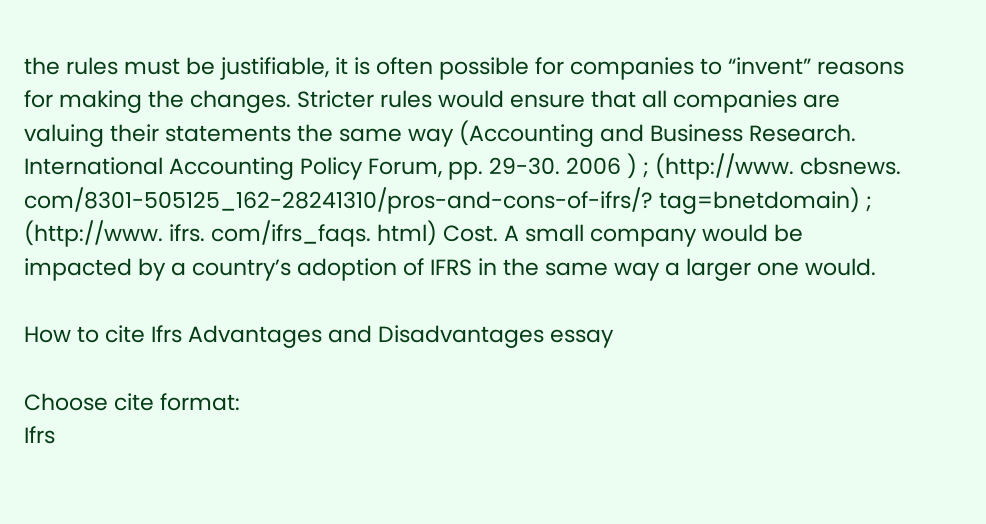the rules must be justifiable, it is often possible for companies to “invent” reasons for making the changes. Stricter rules would ensure that all companies are valuing their statements the same way (Accounting and Business Research. International Accounting Policy Forum, pp. 29-30. 2006 ) ; (http://www. cbsnews. com/8301-505125_162-28241310/pros-and-cons-of-ifrs/? tag=bnetdomain) ; (http://www. ifrs. com/ifrs_faqs. html) Cost. A small company would be impacted by a country’s adoption of IFRS in the same way a larger one would.

How to cite Ifrs Advantages and Disadvantages essay

Choose cite format:
Ifrs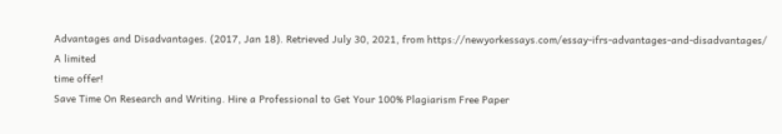Advantages and Disadvantages. (2017, Jan 18). Retrieved July 30, 2021, from https://newyorkessays.com/essay-ifrs-advantages-and-disadvantages/
A limited
time offer!
Save Time On Research and Writing. Hire a Professional to Get Your 100% Plagiarism Free Paper